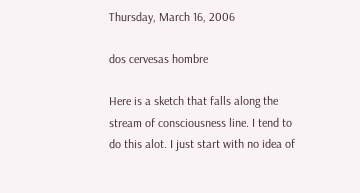Thursday, March 16, 2006

dos cervesas hombre

Here is a sketch that falls along the stream of consciousness line. I tend to do this alot. I just start with no idea of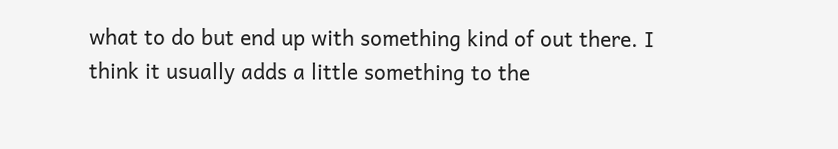what to do but end up with something kind of out there. I think it usually adds a little something to the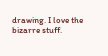drawing. I love the bizarre stuff.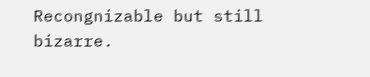Recongnizable but still bizarre.